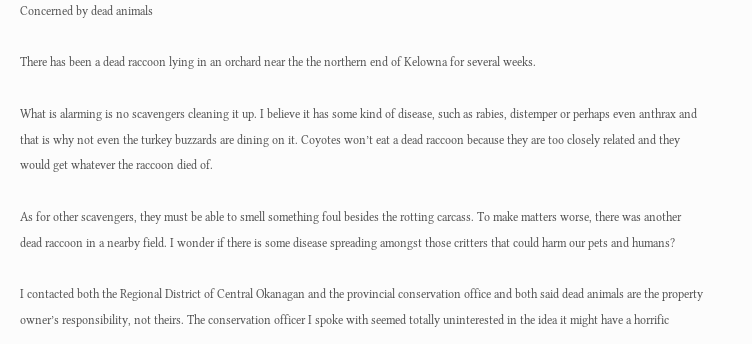Concerned by dead animals

There has been a dead raccoon lying in an orchard near the the northern end of Kelowna for several weeks.

What is alarming is no scavengers cleaning it up. I believe it has some kind of disease, such as rabies, distemper or perhaps even anthrax and that is why not even the turkey buzzards are dining on it. Coyotes won’t eat a dead raccoon because they are too closely related and they would get whatever the raccoon died of.

As for other scavengers, they must be able to smell something foul besides the rotting carcass. To make matters worse, there was another dead raccoon in a nearby field. I wonder if there is some disease spreading amongst those critters that could harm our pets and humans?

I contacted both the Regional District of Central Okanagan and the provincial conservation office and both said dead animals are the property owner’s responsibility, not theirs. The conservation officer I spoke with seemed totally uninterested in the idea it might have a horrific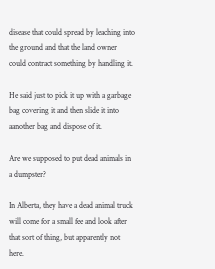disease that could spread by leaching into the ground and that the land owner could contract something by handling it.

He said just to pick it up with a garbage bag covering it and then slide it into aanother bag and dispose of it.

Are we supposed to put dead animals in a dumpster?

In Alberta, they have a dead animal truck will come for a small fee and look after that sort of thing, but apparently not here.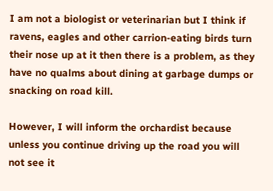I am not a biologist or veterinarian but I think if ravens, eagles and other carrion-eating birds turn their nose up at it then there is a problem, as they have no qualms about dining at garbage dumps or snacking on road kill.

However, I will inform the orchardist because unless you continue driving up the road you will not see it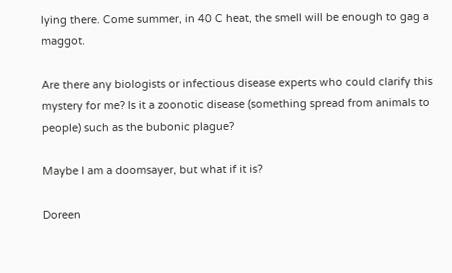lying there. Come summer, in 40 C heat, the smell will be enough to gag a maggot.

Are there any biologists or infectious disease experts who could clarify this mystery for me? Is it a zoonotic disease (something spread from animals to people) such as the bubonic plague?

Maybe I am a doomsayer, but what if it is?

Doreen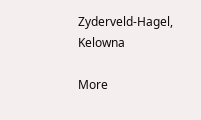Zyderveld-Hagel, Kelowna

More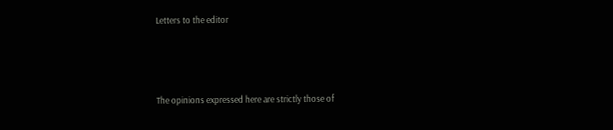Letters to the editor



The opinions expressed here are strictly those of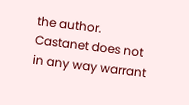the author. Castanet does not in any way warrant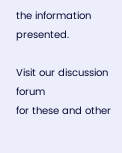the information presented.

Visit our discussion forum
for these and other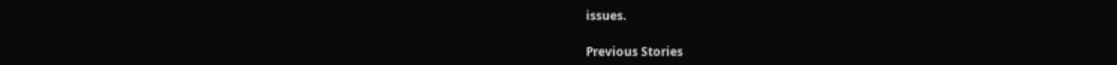issues.

Previous Stories